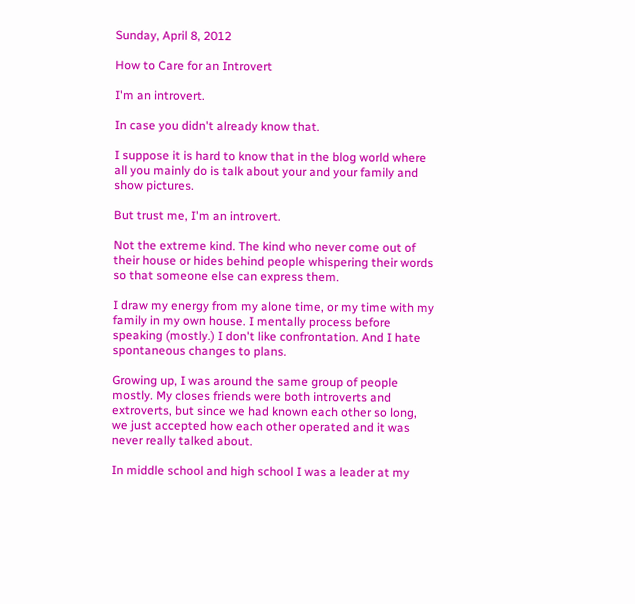Sunday, April 8, 2012

How to Care for an Introvert

I'm an introvert.

In case you didn't already know that.

I suppose it is hard to know that in the blog world where all you mainly do is talk about your and your family and show pictures.

But trust me, I'm an introvert.

Not the extreme kind. The kind who never come out of their house or hides behind people whispering their words so that someone else can express them.

I draw my energy from my alone time, or my time with my family in my own house. I mentally process before speaking (mostly.) I don't like confrontation. And I hate spontaneous changes to plans.

Growing up, I was around the same group of people mostly. My closes friends were both introverts and extroverts, but since we had known each other so long, we just accepted how each other operated and it was never really talked about.

In middle school and high school I was a leader at my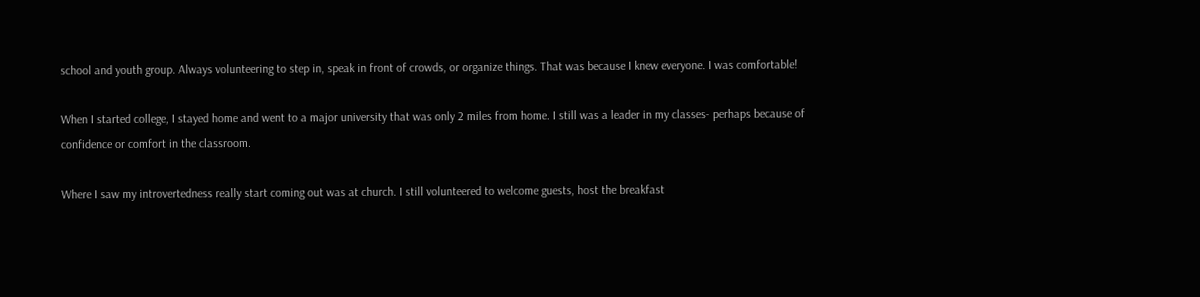school and youth group. Always volunteering to step in, speak in front of crowds, or organize things. That was because I knew everyone. I was comfortable!

When I started college, I stayed home and went to a major university that was only 2 miles from home. I still was a leader in my classes- perhaps because of confidence or comfort in the classroom.

Where I saw my introvertedness really start coming out was at church. I still volunteered to welcome guests, host the breakfast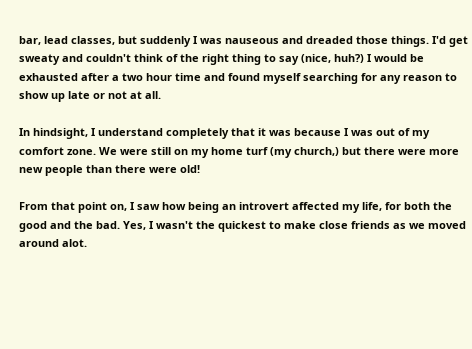bar, lead classes, but suddenly I was nauseous and dreaded those things. I'd get sweaty and couldn't think of the right thing to say (nice, huh?) I would be exhausted after a two hour time and found myself searching for any reason to show up late or not at all.

In hindsight, I understand completely that it was because I was out of my comfort zone. We were still on my home turf (my church,) but there were more new people than there were old!

From that point on, I saw how being an introvert affected my life, for both the good and the bad. Yes, I wasn't the quickest to make close friends as we moved around alot.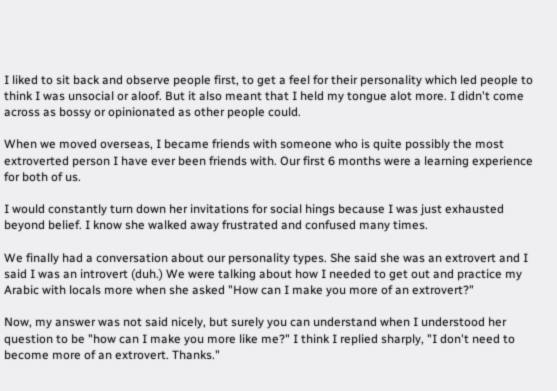I liked to sit back and observe people first, to get a feel for their personality which led people to think I was unsocial or aloof. But it also meant that I held my tongue alot more. I didn't come across as bossy or opinionated as other people could.

When we moved overseas, I became friends with someone who is quite possibly the most extroverted person I have ever been friends with. Our first 6 months were a learning experience for both of us.

I would constantly turn down her invitations for social hings because I was just exhausted beyond belief. I know she walked away frustrated and confused many times.

We finally had a conversation about our personality types. She said she was an extrovert and I said I was an introvert (duh.) We were talking about how I needed to get out and practice my Arabic with locals more when she asked "How can I make you more of an extrovert?"

Now, my answer was not said nicely, but surely you can understand when I understood her question to be "how can I make you more like me?" I think I replied sharply, "I don't need to become more of an extrovert. Thanks."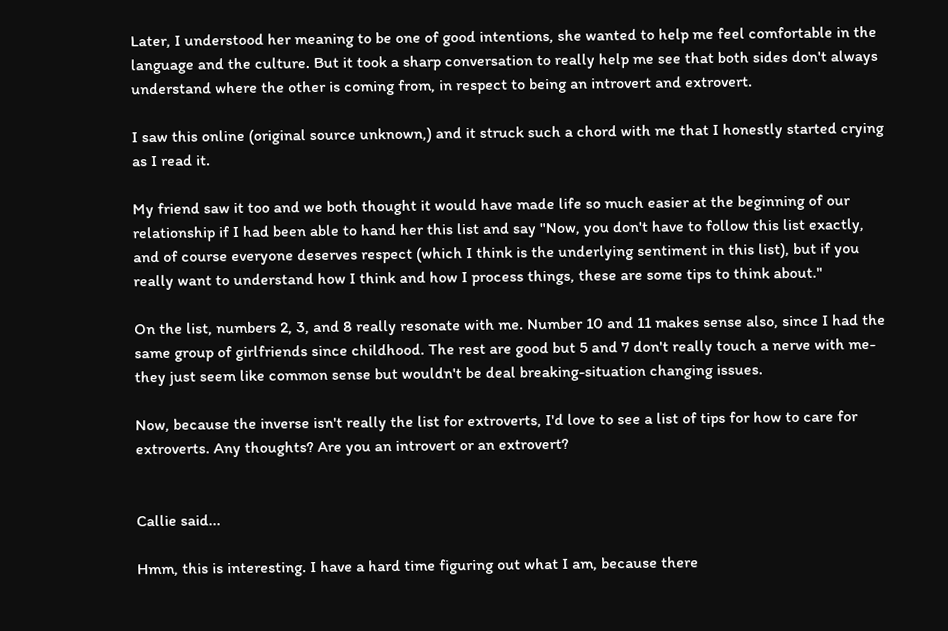Later, I understood her meaning to be one of good intentions, she wanted to help me feel comfortable in the language and the culture. But it took a sharp conversation to really help me see that both sides don't always understand where the other is coming from, in respect to being an introvert and extrovert.

I saw this online (original source unknown,) and it struck such a chord with me that I honestly started crying as I read it.

My friend saw it too and we both thought it would have made life so much easier at the beginning of our relationship if I had been able to hand her this list and say "Now, you don't have to follow this list exactly, and of course everyone deserves respect (which I think is the underlying sentiment in this list), but if you really want to understand how I think and how I process things, these are some tips to think about."

On the list, numbers 2, 3, and 8 really resonate with me. Number 10 and 11 makes sense also, since I had the same group of girlfriends since childhood. The rest are good but 5 and 7 don't really touch a nerve with me- they just seem like common sense but wouldn't be deal breaking-situation changing issues.

Now, because the inverse isn't really the list for extroverts, I'd love to see a list of tips for how to care for extroverts. Any thoughts? Are you an introvert or an extrovert?


Callie said...

Hmm, this is interesting. I have a hard time figuring out what I am, because there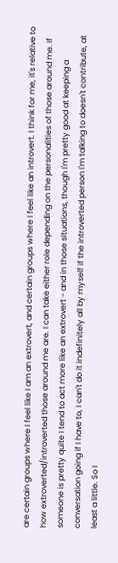are certain groups where I feel like I am an extrovert, and certain groups where I feel like an introvert. I think for me, it's relative to how extroverted/introverted those around me are. I can take either role depending on the personalities of those around me. If someone is pretty quite I tend to act more like an extrovert - and in those situations, though I'm pretty good at keeping a conversation going if I have to, I can't do it indefinitely all by myself if the introverted person I'm talking to doesn't contribute, at least a little. So I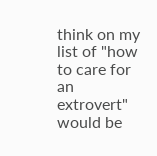think on my list of "how to care for an extrovert" would be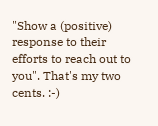"Show a (positive) response to their efforts to reach out to you". That's my two cents. :-)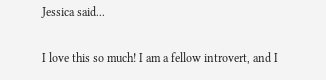Jessica said...

I love this so much! I am a fellow introvert, and I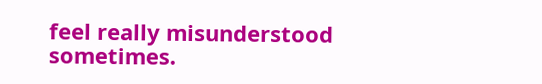feel really misunderstood sometimes.